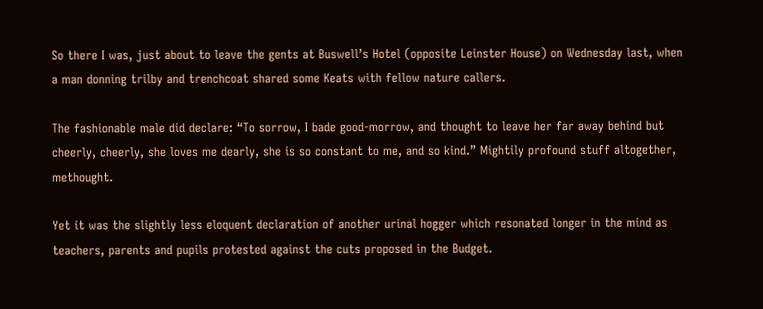So there I was, just about to leave the gents at Buswell’s Hotel (opposite Leinster House) on Wednesday last, when a man donning trilby and trenchcoat shared some Keats with fellow nature callers.

The fashionable male did declare: “To sorrow, I bade good-morrow, and thought to leave her far away behind but cheerly, cheerly, she loves me dearly, she is so constant to me, and so kind.” Mightily profound stuff altogether, methought.

Yet it was the slightly less eloquent declaration of another urinal hogger which resonated longer in the mind as teachers, parents and pupils protested against the cuts proposed in the Budget.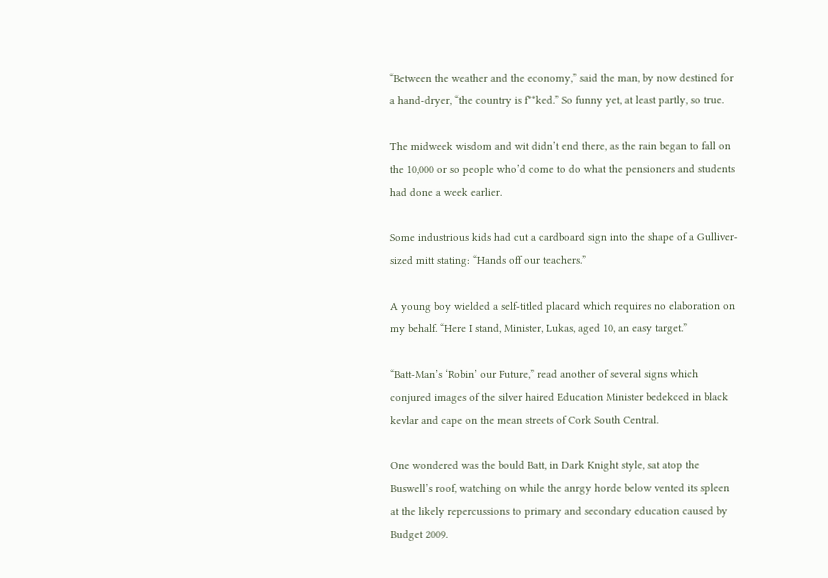“Between the weather and the economy,” said the man, by now destined for a hand-dryer, “the country is f**ked.” So funny yet, at least partly, so true.

The midweek wisdom and wit didn’t end there, as the rain began to fall on the 10,000 or so people who’d come to do what the pensioners and students had done a week earlier.

Some industrious kids had cut a cardboard sign into the shape of a Gulliver-sized mitt stating: “Hands off our teachers.”

A young boy wielded a self-titled placard which requires no elaboration on my behalf. “Here I stand, Minister, Lukas, aged 10, an easy target.”

“Batt-Man’s ‘Robin’ our Future,” read another of several signs which conjured images of the silver haired Education Minister bedekced in black kevlar and cape on the mean streets of Cork South Central.

One wondered was the bould Batt, in Dark Knight style, sat atop the Buswell’s roof, watching on while the anrgy horde below vented its spleen at the likely repercussions to primary and secondary education caused by Budget 2009.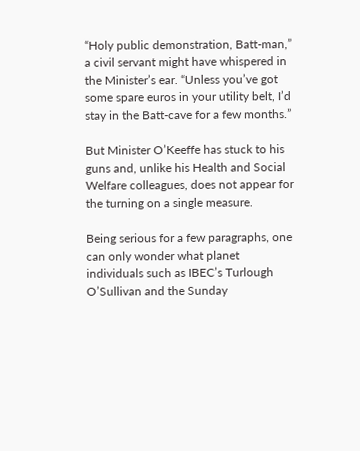“Holy public demonstration, Batt-man,” a civil servant might have whispered in the Minister’s ear. “Unless you’ve got some spare euros in your utility belt, I’d stay in the Batt-cave for a few months.”

But Minister O’Keeffe has stuck to his guns and, unlike his Health and Social Welfare colleagues, does not appear for the turning on a single measure.

Being serious for a few paragraphs, one can only wonder what planet individuals such as IBEC’s Turlough O’Sullivan and the Sunday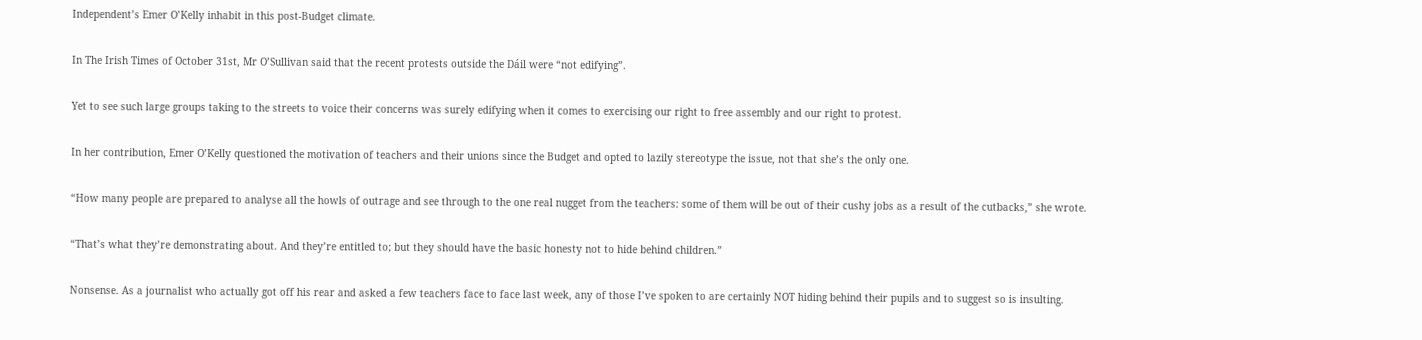Independent’s Emer O’Kelly inhabit in this post-Budget climate.

In The Irish Times of October 31st, Mr O’Sullivan said that the recent protests outside the Dáil were “not edifying”.

Yet to see such large groups taking to the streets to voice their concerns was surely edifying when it comes to exercising our right to free assembly and our right to protest.

In her contribution, Emer O’Kelly questioned the motivation of teachers and their unions since the Budget and opted to lazily stereotype the issue, not that she’s the only one.

“How many people are prepared to analyse all the howls of outrage and see through to the one real nugget from the teachers: some of them will be out of their cushy jobs as a result of the cutbacks,” she wrote.

“That’s what they’re demonstrating about. And they’re entitled to; but they should have the basic honesty not to hide behind children.”

Nonsense. As a journalist who actually got off his rear and asked a few teachers face to face last week, any of those I’ve spoken to are certainly NOT hiding behind their pupils and to suggest so is insulting.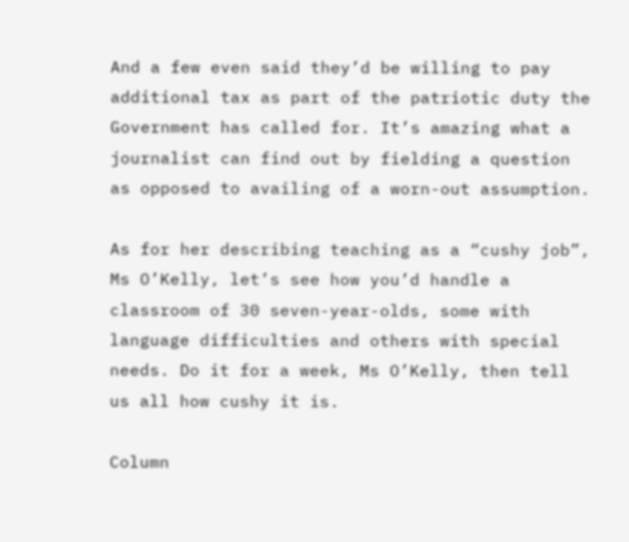And a few even said they’d be willing to pay additional tax as part of the patriotic duty the Government has called for. It’s amazing what a journalist can find out by fielding a question as opposed to availing of a worn-out assumption.

As for her describing teaching as a “cushy job”, Ms O’Kelly, let’s see how you’d handle a classroom of 30 seven-year-olds, some with language difficulties and others with special needs. Do it for a week, Ms O’Kelly, then tell us all how cushy it is.

Column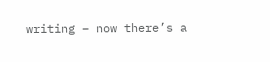writing – now there’s a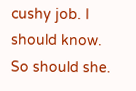cushy job. I should know. So should she.